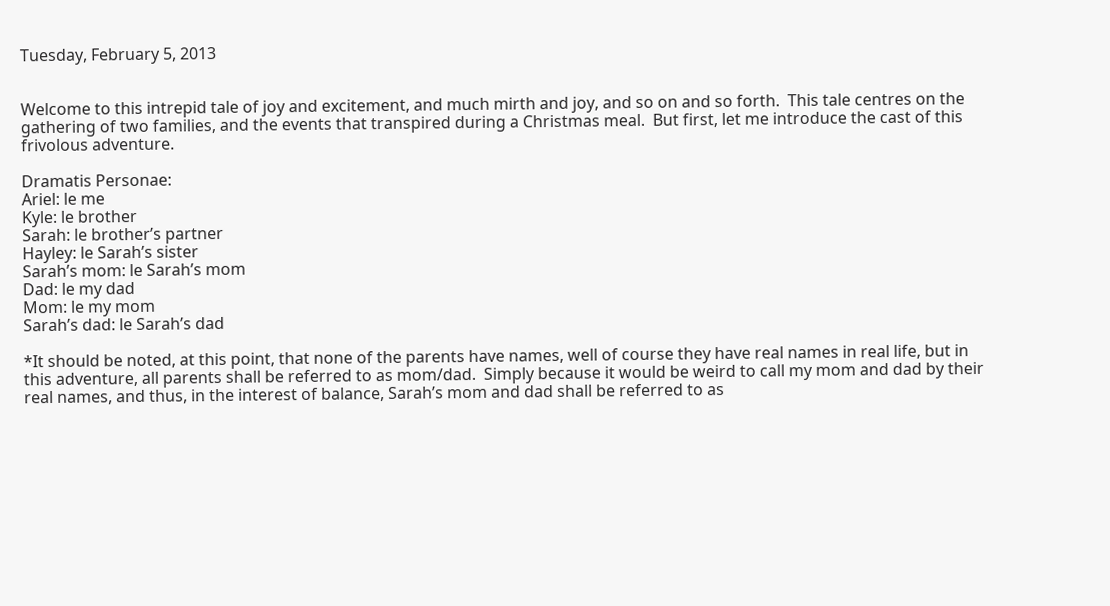Tuesday, February 5, 2013


Welcome to this intrepid tale of joy and excitement, and much mirth and joy, and so on and so forth.  This tale centres on the gathering of two families, and the events that transpired during a Christmas meal.  But first, let me introduce the cast of this frivolous adventure.

Dramatis Personae:
Ariel: le me
Kyle: le brother
Sarah: le brother’s partner
Hayley: le Sarah’s sister
Sarah’s mom: le Sarah’s mom
Dad: le my dad
Mom: le my mom
Sarah’s dad: le Sarah’s dad

*It should be noted, at this point, that none of the parents have names, well of course they have real names in real life, but in this adventure, all parents shall be referred to as mom/dad.  Simply because it would be weird to call my mom and dad by their real names, and thus, in the interest of balance, Sarah’s mom and dad shall be referred to as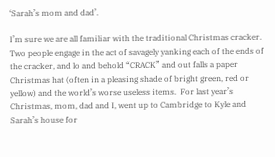‘Sarah’s mom and dad’.

I’m sure we are all familiar with the traditional Christmas cracker.  Two people engage in the act of savagely yanking each of the ends of the cracker, and lo and behold “CRACK” and out falls a paper Christmas hat (often in a pleasing shade of bright green, red or yellow) and the world’s worse useless items.  For last year’s Christmas, mom, dad and I, went up to Cambridge to Kyle and Sarah’s house for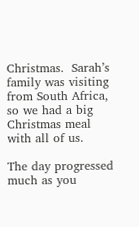Christmas.  Sarah’s family was visiting from South Africa, so we had a big Christmas meal with all of us.

The day progressed much as you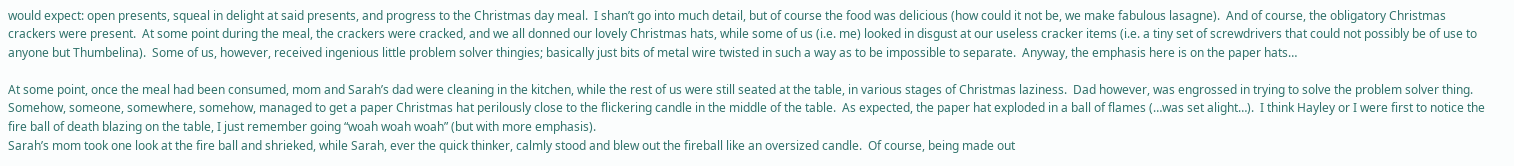would expect: open presents, squeal in delight at said presents, and progress to the Christmas day meal.  I shan’t go into much detail, but of course the food was delicious (how could it not be, we make fabulous lasagne).  And of course, the obligatory Christmas crackers were present.  At some point during the meal, the crackers were cracked, and we all donned our lovely Christmas hats, while some of us (i.e. me) looked in disgust at our useless cracker items (i.e. a tiny set of screwdrivers that could not possibly be of use to anyone but Thumbelina).  Some of us, however, received ingenious little problem solver thingies; basically just bits of metal wire twisted in such a way as to be impossible to separate.  Anyway, the emphasis here is on the paper hats…

At some point, once the meal had been consumed, mom and Sarah’s dad were cleaning in the kitchen, while the rest of us were still seated at the table, in various stages of Christmas laziness.  Dad however, was engrossed in trying to solve the problem solver thing.  Somehow, someone, somewhere, somehow, managed to get a paper Christmas hat perilously close to the flickering candle in the middle of the table.  As expected, the paper hat exploded in a ball of flames (…was set alight…).  I think Hayley or I were first to notice the fire ball of death blazing on the table, I just remember going “woah woah woah” (but with more emphasis).
Sarah’s mom took one look at the fire ball and shrieked, while Sarah, ever the quick thinker, calmly stood and blew out the fireball like an oversized candle.  Of course, being made out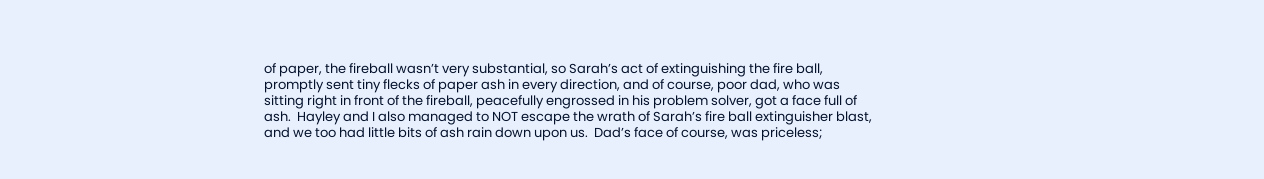of paper, the fireball wasn’t very substantial, so Sarah’s act of extinguishing the fire ball, promptly sent tiny flecks of paper ash in every direction, and of course, poor dad, who was sitting right in front of the fireball, peacefully engrossed in his problem solver, got a face full of ash.  Hayley and I also managed to NOT escape the wrath of Sarah’s fire ball extinguisher blast, and we too had little bits of ash rain down upon us.  Dad’s face of course, was priceless;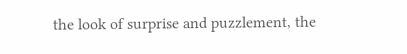the look of surprise and puzzlement, the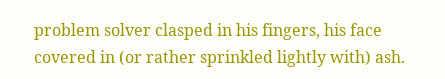problem solver clasped in his fingers, his face covered in (or rather sprinkled lightly with) ash.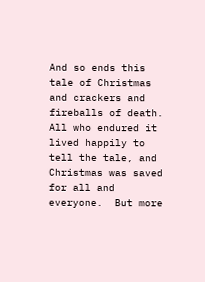And so ends this tale of Christmas and crackers and fireballs of death.  All who endured it lived happily to tell the tale, and Christmas was saved for all and everyone.  But more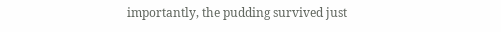importantly, the pudding survived just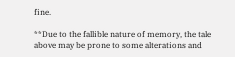fine.

**Due to the fallible nature of memory, the tale above may be prone to some alterations and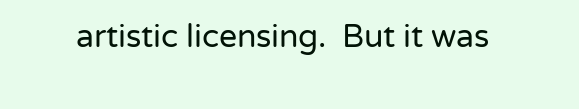artistic licensing.  But it was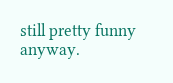still pretty funny anyway.